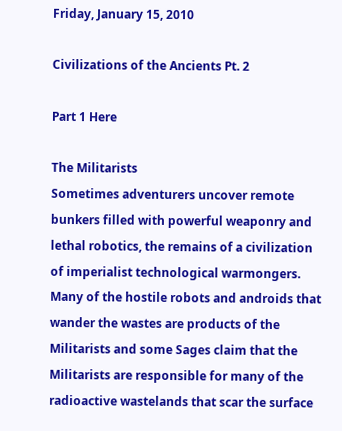Friday, January 15, 2010

Civilizations of the Ancients Pt. 2

Part 1 Here

The Militarists
Sometimes adventurers uncover remote bunkers filled with powerful weaponry and lethal robotics, the remains of a civilization of imperialist technological warmongers. Many of the hostile robots and androids that wander the wastes are products of the Militarists and some Sages claim that the Militarists are responsible for many of the radioactive wastelands that scar the surface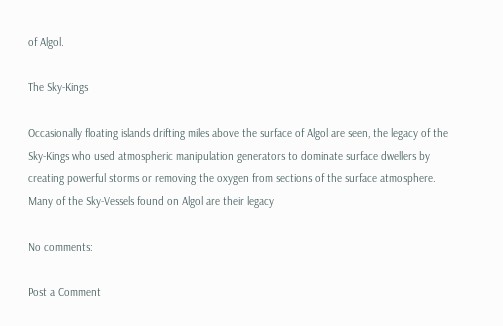of Algol.

The Sky-Kings

Occasionally floating islands drifting miles above the surface of Algol are seen, the legacy of the Sky-Kings who used atmospheric manipulation generators to dominate surface dwellers by creating powerful storms or removing the oxygen from sections of the surface atmosphere. Many of the Sky-Vessels found on Algol are their legacy

No comments:

Post a Comment